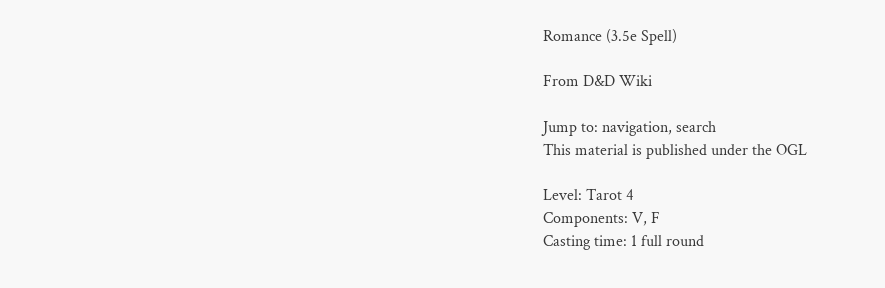Romance (3.5e Spell)

From D&D Wiki

Jump to: navigation, search
This material is published under the OGL

Level: Tarot 4
Components: V, F
Casting time: 1 full round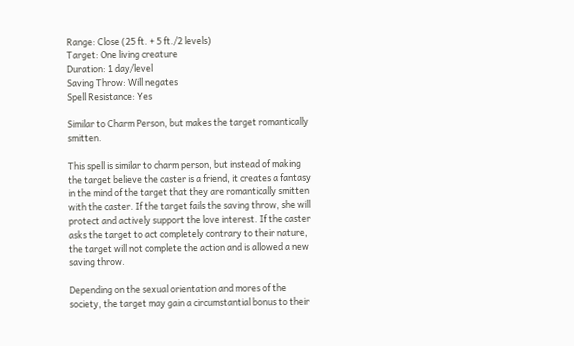Range: Close (25 ft. + 5 ft./2 levels)
Target: One living creature
Duration: 1 day/level
Saving Throw: Will negates
Spell Resistance: Yes

Similar to Charm Person, but makes the target romantically smitten.

This spell is similar to charm person, but instead of making the target believe the caster is a friend, it creates a fantasy in the mind of the target that they are romantically smitten with the caster. If the target fails the saving throw, she will protect and actively support the love interest. If the caster asks the target to act completely contrary to their nature, the target will not complete the action and is allowed a new saving throw.

Depending on the sexual orientation and mores of the society, the target may gain a circumstantial bonus to their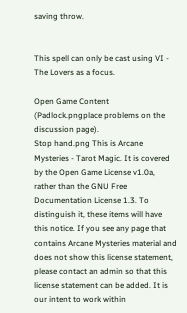saving throw.


This spell can only be cast using VI - The Lovers as a focus.

Open Game Content (Padlock.pngplace problems on the discussion page).
Stop hand.png This is Arcane Mysteries - Tarot Magic. It is covered by the Open Game License v1.0a, rather than the GNU Free Documentation License 1.3. To distinguish it, these items will have this notice. If you see any page that contains Arcane Mysteries material and does not show this license statement, please contact an admin so that this license statement can be added. It is our intent to work within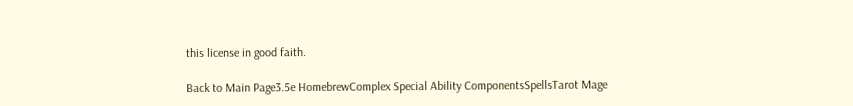this license in good faith.

Back to Main Page3.5e HomebrewComplex Special Ability ComponentsSpellsTarot Mage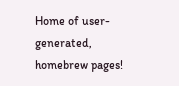Home of user-generated,
homebrew pages!